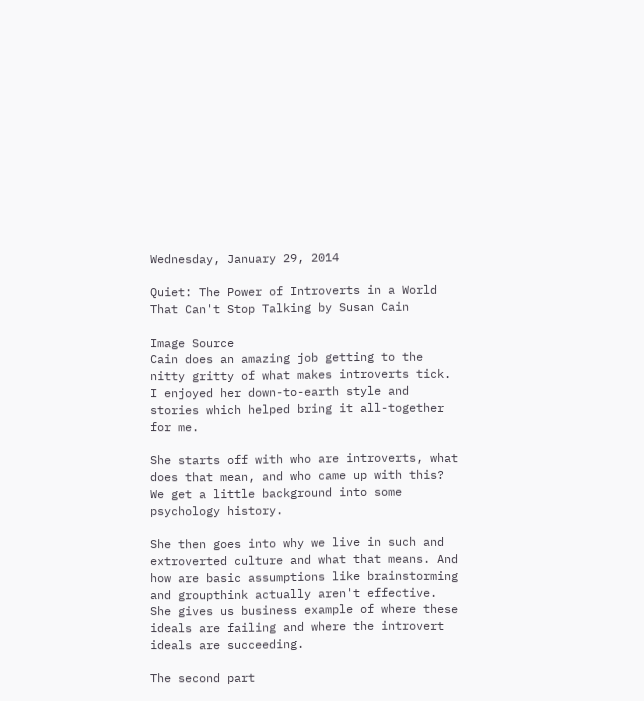Wednesday, January 29, 2014

Quiet: The Power of Introverts in a World That Can't Stop Talking by Susan Cain

Image Source
Cain does an amazing job getting to the nitty gritty of what makes introverts tick. I enjoyed her down-to-earth style and stories which helped bring it all-together for me.

She starts off with who are introverts, what does that mean, and who came up with this? We get a little background into some psychology history.

She then goes into why we live in such and extroverted culture and what that means. And how are basic assumptions like brainstorming and groupthink actually aren't effective. She gives us business example of where these ideals are failing and where the introvert ideals are succeeding.

The second part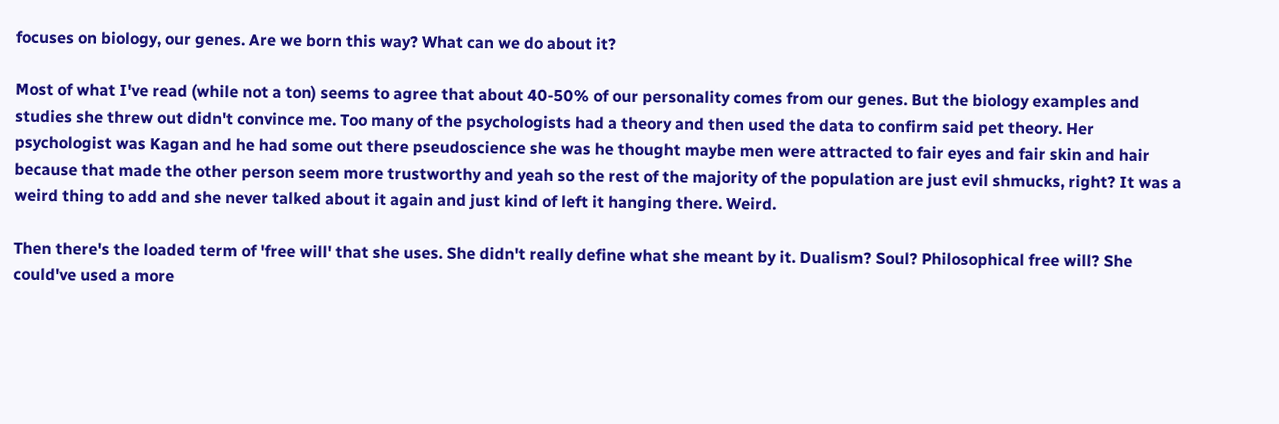focuses on biology, our genes. Are we born this way? What can we do about it?

Most of what I've read (while not a ton) seems to agree that about 40-50% of our personality comes from our genes. But the biology examples and studies she threw out didn't convince me. Too many of the psychologists had a theory and then used the data to confirm said pet theory. Her psychologist was Kagan and he had some out there pseudoscience she was he thought maybe men were attracted to fair eyes and fair skin and hair because that made the other person seem more trustworthy and yeah so the rest of the majority of the population are just evil shmucks, right? It was a weird thing to add and she never talked about it again and just kind of left it hanging there. Weird.

Then there's the loaded term of 'free will' that she uses. She didn't really define what she meant by it. Dualism? Soul? Philosophical free will? She could've used a more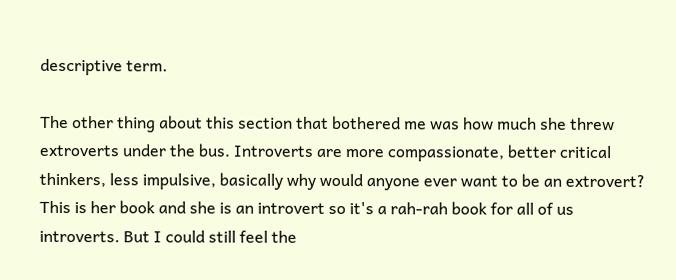descriptive term.

The other thing about this section that bothered me was how much she threw extroverts under the bus. Introverts are more compassionate, better critical thinkers, less impulsive, basically why would anyone ever want to be an extrovert? This is her book and she is an introvert so it's a rah-rah book for all of us introverts. But I could still feel the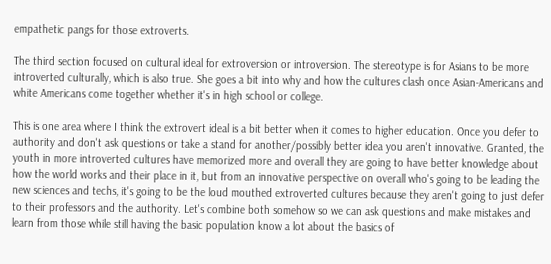empathetic pangs for those extroverts.

The third section focused on cultural ideal for extroversion or introversion. The stereotype is for Asians to be more introverted culturally, which is also true. She goes a bit into why and how the cultures clash once Asian-Americans and white Americans come together whether it's in high school or college.

This is one area where I think the extrovert ideal is a bit better when it comes to higher education. Once you defer to authority and don't ask questions or take a stand for another/possibly better idea you aren't innovative. Granted, the youth in more introverted cultures have memorized more and overall they are going to have better knowledge about how the world works and their place in it, but from an innovative perspective on overall who's going to be leading the new sciences and techs, it's going to be the loud mouthed extroverted cultures because they aren't going to just defer to their professors and the authority. Let's combine both somehow so we can ask questions and make mistakes and learn from those while still having the basic population know a lot about the basics of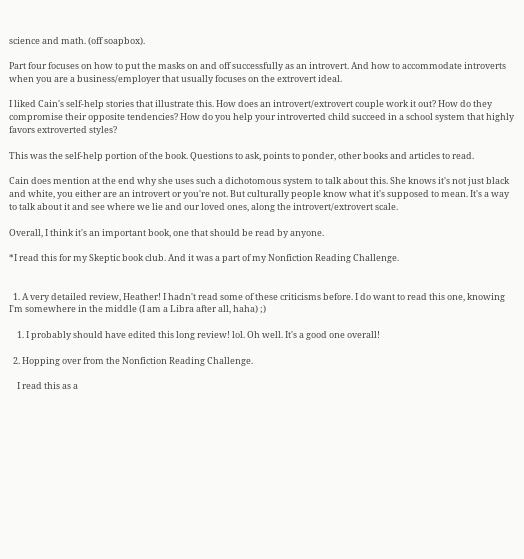science and math. (off soapbox).

Part four focuses on how to put the masks on and off successfully as an introvert. And how to accommodate introverts when you are a business/employer that usually focuses on the extrovert ideal.

I liked Cain's self-help stories that illustrate this. How does an introvert/extrovert couple work it out? How do they compromise their opposite tendencies? How do you help your introverted child succeed in a school system that highly favors extroverted styles?

This was the self-help portion of the book. Questions to ask, points to ponder, other books and articles to read.

Cain does mention at the end why she uses such a dichotomous system to talk about this. She knows it's not just black and white, you either are an introvert or you're not. But culturally people know what it's supposed to mean. It's a way to talk about it and see where we lie and our loved ones, along the introvert/extrovert scale.

Overall, I think it's an important book, one that should be read by anyone.

*I read this for my Skeptic book club. And it was a part of my Nonfiction Reading Challenge.


  1. A very detailed review, Heather! I hadn't read some of these criticisms before. I do want to read this one, knowing I'm somewhere in the middle (I am a Libra after all, haha) ;)

    1. I probably should have edited this long review! lol. Oh well. It's a good one overall!

  2. Hopping over from the Nonfiction Reading Challenge.

    I read this as a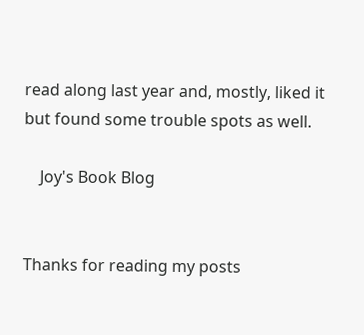read along last year and, mostly, liked it but found some trouble spots as well.

    Joy's Book Blog


Thanks for reading my posts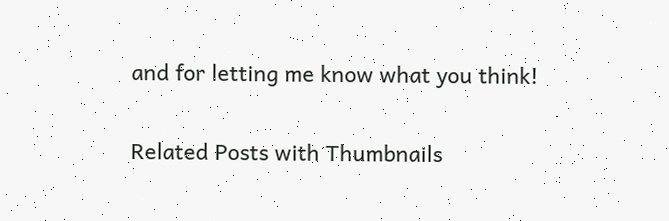and for letting me know what you think!


Related Posts with Thumbnails